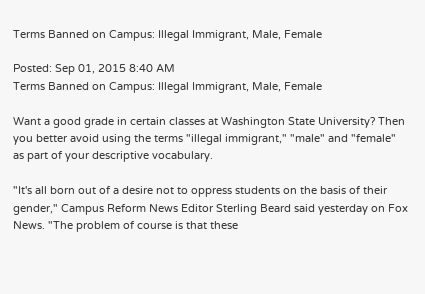Terms Banned on Campus: Illegal Immigrant, Male, Female

Posted: Sep 01, 2015 8:40 AM
Terms Banned on Campus: Illegal Immigrant, Male, Female

Want a good grade in certain classes at Washington State University? Then you better avoid using the terms "illegal immigrant," "male" and "female" as part of your descriptive vocabulary.

"It's all born out of a desire not to oppress students on the basis of their gender," Campus Reform News Editor Sterling Beard said yesterday on Fox News. "The problem of course is that these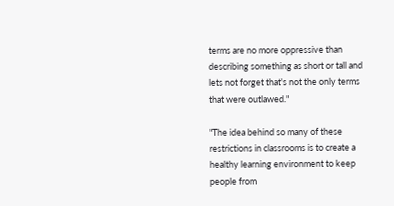terms are no more oppressive than describing something as short or tall and lets not forget that's not the only terms that were outlawed."

"The idea behind so many of these restrictions in classrooms is to create a healthy learning environment to keep people from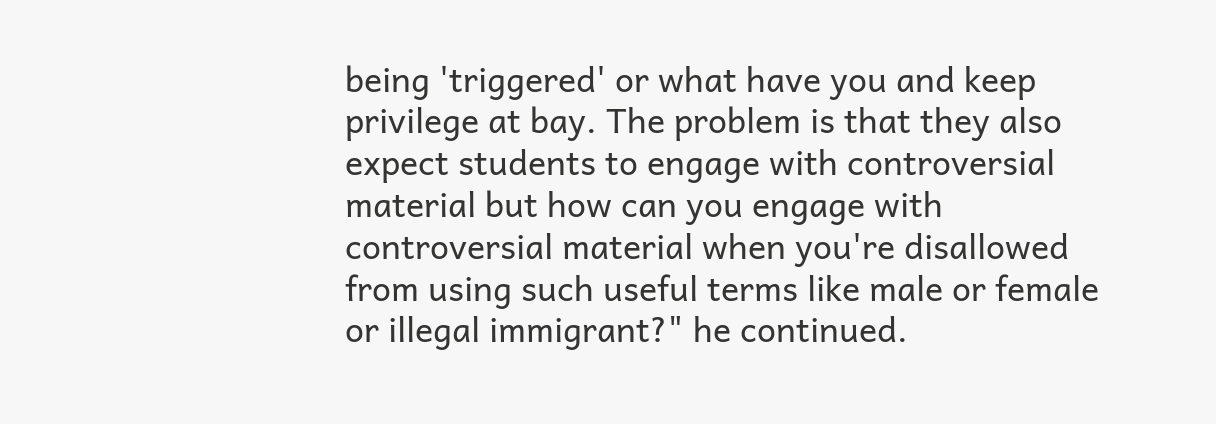being 'triggered' or what have you and keep privilege at bay. The problem is that they also expect students to engage with controversial material but how can you engage with controversial material when you're disallowed from using such useful terms like male or female or illegal immigrant?" he continued.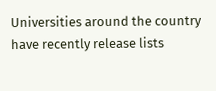Universities around the country have recently release lists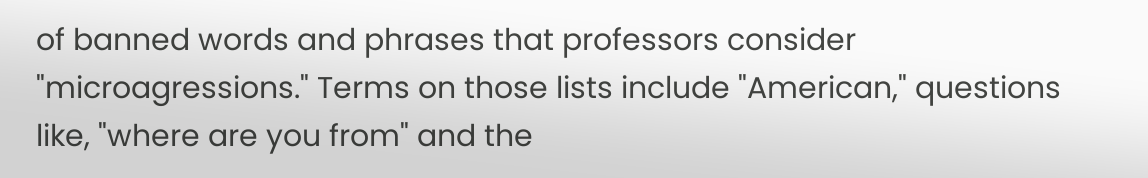of banned words and phrases that professors consider "microagressions." Terms on those lists include "American," questions like, "where are you from" and the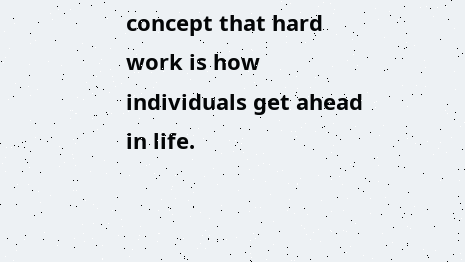concept that hard work is how individuals get ahead in life.